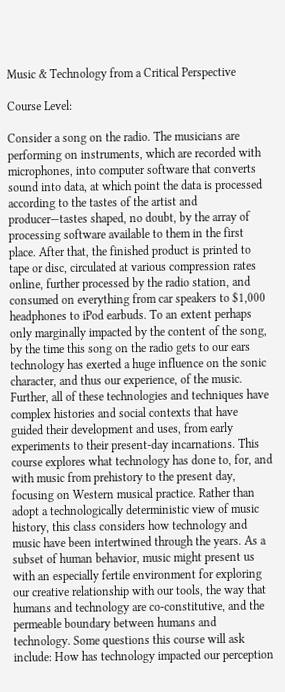Music & Technology from a Critical Perspective

Course Level:

Consider a song on the radio. The musicians are performing on instruments, which are recorded with microphones, into computer software that converts sound into data, at which point the data is processed according to the tastes of the artist and producer—tastes shaped, no doubt, by the array of processing software available to them in the first place. After that, the finished product is printed to tape or disc, circulated at various compression rates online, further processed by the radio station, and consumed on everything from car speakers to $1,000 headphones to iPod earbuds. To an extent perhaps only marginally impacted by the content of the song, by the time this song on the radio gets to our ears technology has exerted a huge influence on the sonic character, and thus our experience, of the music. Further, all of these technologies and techniques have complex histories and social contexts that have guided their development and uses, from early experiments to their present-day incarnations. This course explores what technology has done to, for, and with music from prehistory to the present day, focusing on Western musical practice. Rather than adopt a technologically deterministic view of music history, this class considers how technology and music have been intertwined through the years. As a subset of human behavior, music might present us with an especially fertile environment for exploring our creative relationship with our tools, the way that humans and technology are co-constitutive, and the permeable boundary between humans and technology. Some questions this course will ask include: How has technology impacted our perception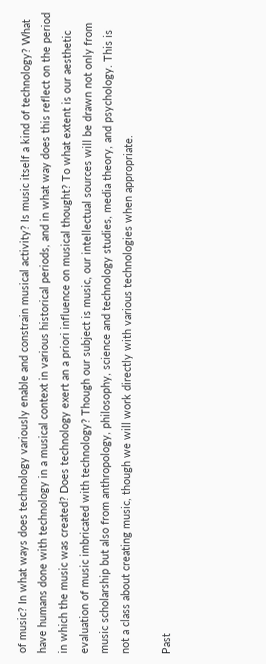of music? In what ways does technology variously enable and constrain musical activity? Is music itself a kind of technology? What have humans done with technology in a musical context in various historical periods, and in what way does this reflect on the period in which the music was created? Does technology exert an a priori influence on musical thought? To what extent is our aesthetic evaluation of music imbricated with technology? Though our subject is music, our intellectual sources will be drawn not only from music scholarship but also from anthropology, philosophy, science and technology studies, media theory, and psychology. This is not a class about creating music, though we will work directly with various technologies when appropriate.

Past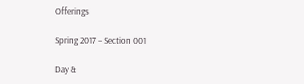Offerings

Spring 2017 – Section 001

Day &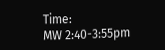Time:
MW 2:40-3:55pm